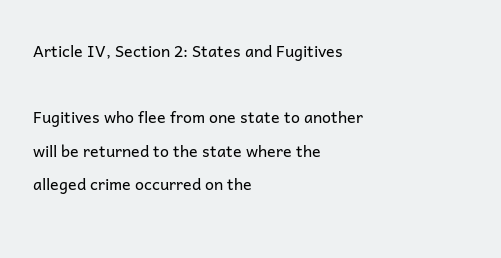Article IV, Section 2: States and Fugitives

Fugitives who flee from one state to another will be returned to the state where the alleged crime occurred on the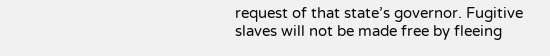request of that state’s governor. Fugitive slaves will not be made free by fleeing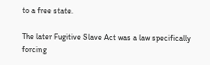to a free state.

The later Fugitive Slave Act was a law specifically forcing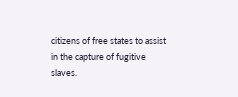citizens of free states to assist in the capture of fugitive slaves.